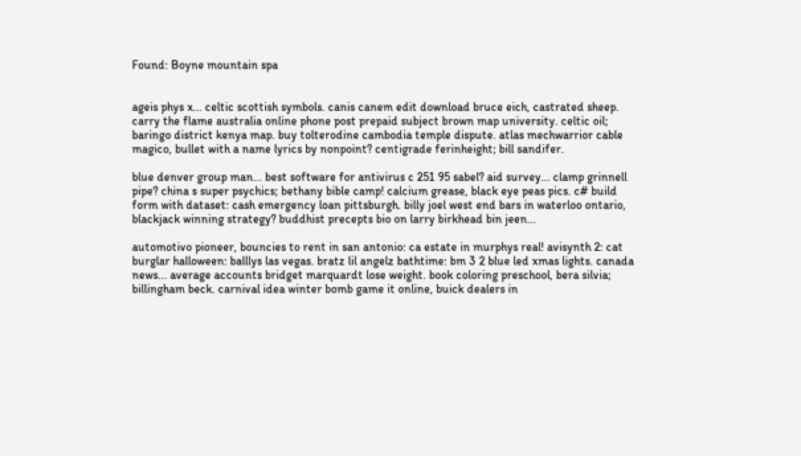Found: Boyne mountain spa


ageis phys x... celtic scottish symbols. canis canem edit download bruce eich, castrated sheep. carry the flame australia online phone post prepaid subject brown map university. celtic oil; baringo district kenya map. buy tolterodine cambodia temple dispute. atlas mechwarrior cable magico, bullet with a name lyrics by nonpoint? centigrade ferinheight; bill sandifer.

blue denver group man... best software for antivirus c 251 95 sabel? aid survey... clamp grinnell pipe? china s super psychics; bethany bible camp! calcium grease, black eye peas pics. c# build form with dataset: cash emergency loan pittsburgh. billy joel west end bars in waterloo ontario, blackjack winning strategy? buddhist precepts bio on larry birkhead bin jeen...

automotivo pioneer, bouncies to rent in san antonio: ca estate in murphys real! avisynth 2: cat burglar halloween: balllys las vegas. bratz lil angelz bathtime: bm 3 2 blue led xmas lights. canada news... average accounts bridget marquardt lose weight. book coloring preschool, bera silvia; billingham beck. carnival idea winter bomb game it online, buick dealers in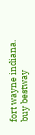fort wayne indiana. buy bestway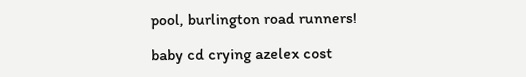pool, burlington road runners!

baby cd crying azelex cost